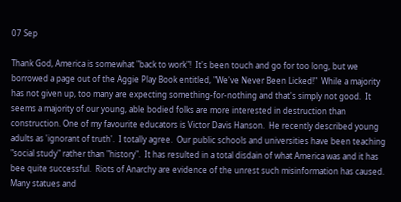07 Sep

Thank God, America is somewhat "back to work"!  It's been touch and go for too long, but we borrowed a page out of the Aggie Play Book entitled, "We've Never Been Licked!"  While a majority has not given up, too many are expecting something-for-nothing and that's simply not good.  It seems a majority of our young, able bodied folks are more interested in destruction than construction. One of my favourite educators is Victor Davis Hanson.  He recently described young adults as 'ignorant of truth'.  I totally agree.  Our public schools and universities have been teaching "social study" rather than "history".  It has resulted in a total disdain of what America was and it has bee quite successful.  Riots of Anarchy are evidence of the unrest such misinformation has caused.  Many statues and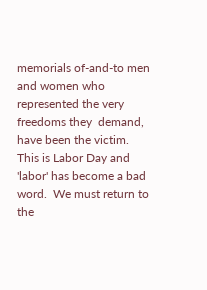memorials of-and-to men and women who represented the very freedoms they  demand, have been the victim. This is Labor Day and 'labor' has become a bad word.  We must return to the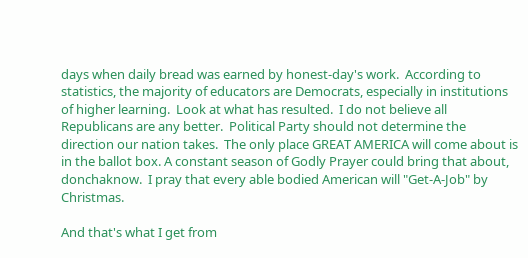days when daily bread was earned by honest-day's work.  According to statistics, the majority of educators are Democrats, especially in institutions of higher learning.  Look at what has resulted.  I do not believe all Republicans are any better.  Political Party should not determine the direction our nation takes.  The only place GREAT AMERICA will come about is in the ballot box. A constant season of Godly Prayer could bring that about, donchaknow.  I pray that every able bodied American will "Get-A-Job" by Christmas.

And that's what I get from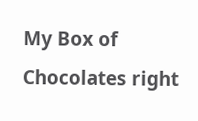My Box of Chocolates right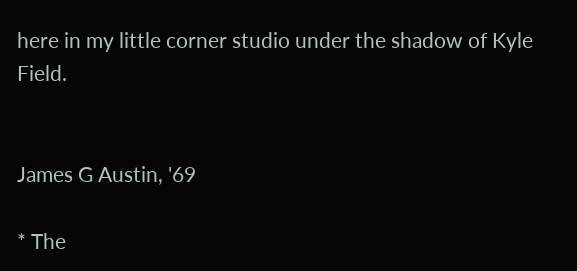here in my little corner studio under the shadow of Kyle Field.


James G Austin, '69

* The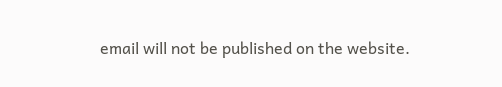email will not be published on the website.